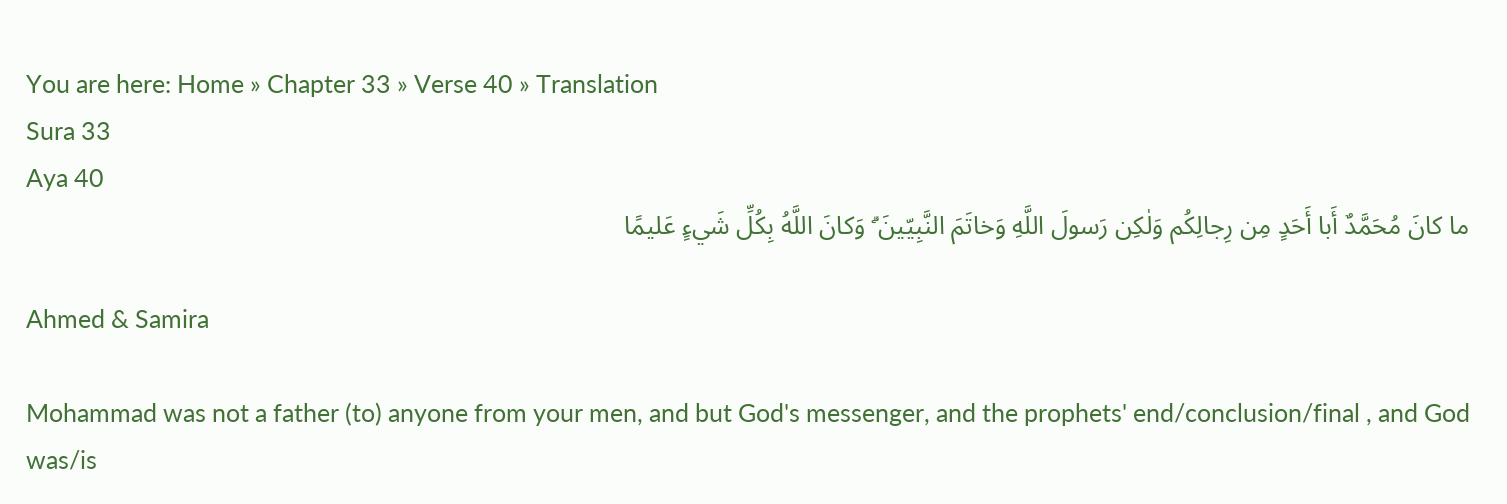You are here: Home » Chapter 33 » Verse 40 » Translation
Sura 33
Aya 40
ما كانَ مُحَمَّدٌ أَبا أَحَدٍ مِن رِجالِكُم وَلٰكِن رَسولَ اللَّهِ وَخاتَمَ النَّبِيّينَ ۗ وَكانَ اللَّهُ بِكُلِّ شَيءٍ عَليمًا

Ahmed & Samira

Mohammad was not a father (to) anyone from your men, and but God's messenger, and the prophets' end/conclusion/final , and God was/is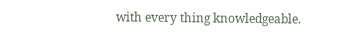with every thing knowledgeable.